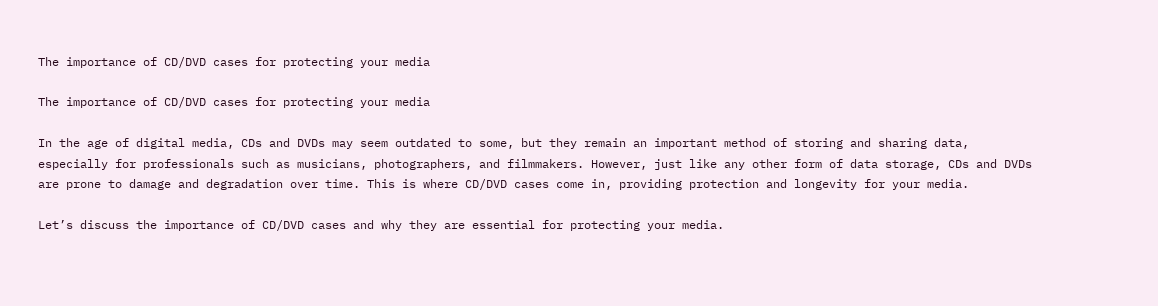The importance of CD/DVD cases for protecting your media

The importance of CD/DVD cases for protecting your media

In the age of digital media, CDs and DVDs may seem outdated to some, but they remain an important method of storing and sharing data, especially for professionals such as musicians, photographers, and filmmakers. However, just like any other form of data storage, CDs and DVDs are prone to damage and degradation over time. This is where CD/DVD cases come in, providing protection and longevity for your media.

Let’s discuss the importance of CD/DVD cases and why they are essential for protecting your media.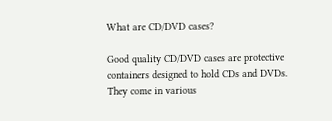What are CD/DVD cases?

Good quality CD/DVD cases are protective containers designed to hold CDs and DVDs. They come in various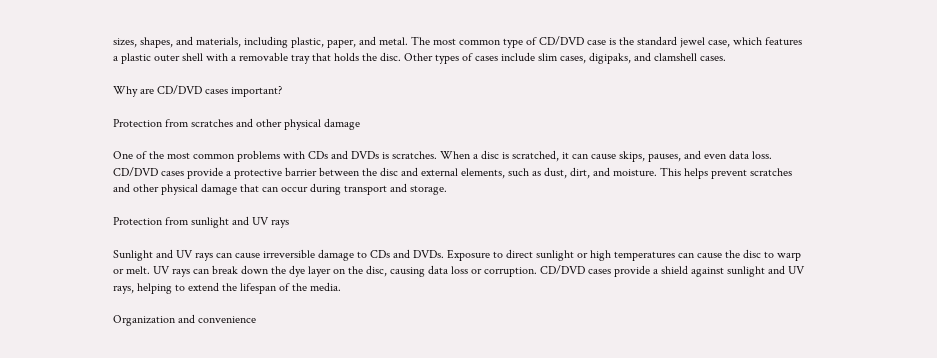sizes, shapes, and materials, including plastic, paper, and metal. The most common type of CD/DVD case is the standard jewel case, which features a plastic outer shell with a removable tray that holds the disc. Other types of cases include slim cases, digipaks, and clamshell cases.

Why are CD/DVD cases important?

Protection from scratches and other physical damage

One of the most common problems with CDs and DVDs is scratches. When a disc is scratched, it can cause skips, pauses, and even data loss. CD/DVD cases provide a protective barrier between the disc and external elements, such as dust, dirt, and moisture. This helps prevent scratches and other physical damage that can occur during transport and storage.

Protection from sunlight and UV rays

Sunlight and UV rays can cause irreversible damage to CDs and DVDs. Exposure to direct sunlight or high temperatures can cause the disc to warp or melt. UV rays can break down the dye layer on the disc, causing data loss or corruption. CD/DVD cases provide a shield against sunlight and UV rays, helping to extend the lifespan of the media.

Organization and convenience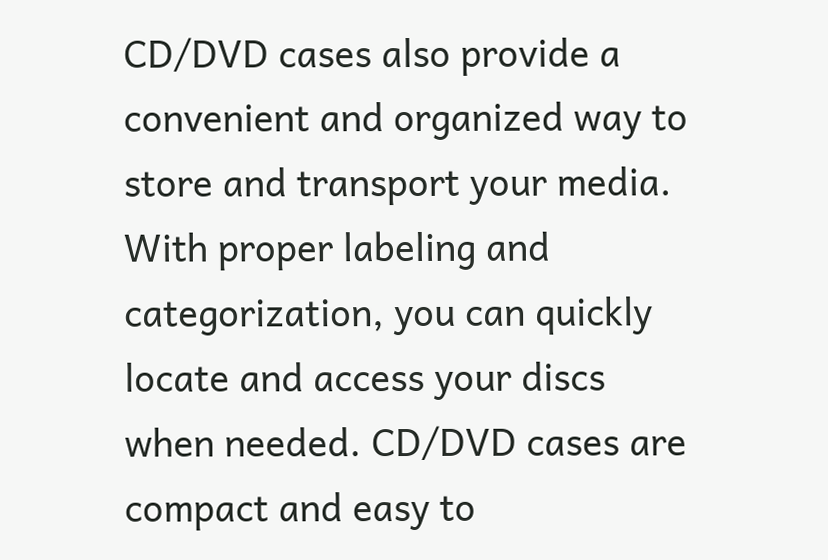CD/DVD cases also provide a convenient and organized way to store and transport your media. With proper labeling and categorization, you can quickly locate and access your discs when needed. CD/DVD cases are compact and easy to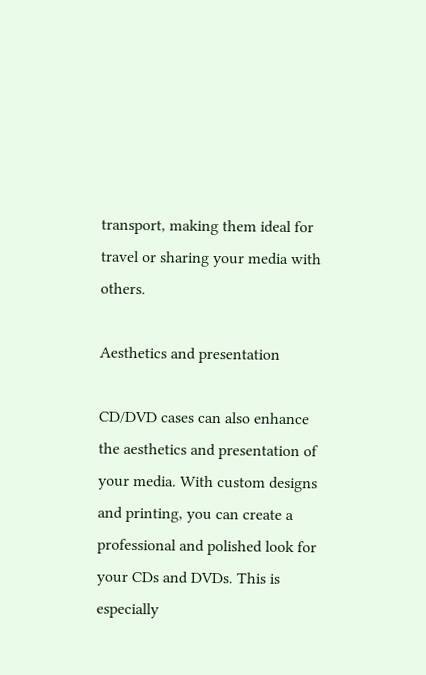transport, making them ideal for travel or sharing your media with others.

Aesthetics and presentation

CD/DVD cases can also enhance the aesthetics and presentation of your media. With custom designs and printing, you can create a professional and polished look for your CDs and DVDs. This is especially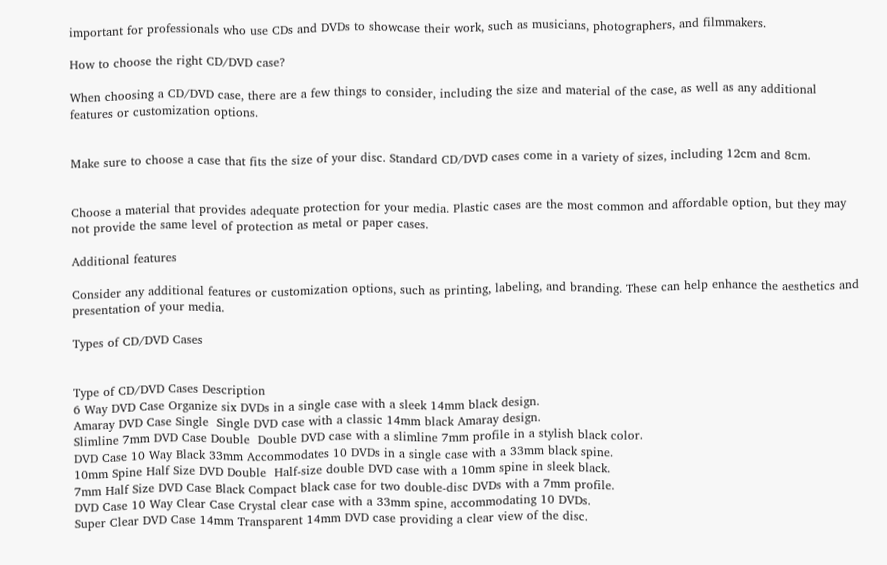important for professionals who use CDs and DVDs to showcase their work, such as musicians, photographers, and filmmakers.

How to choose the right CD/DVD case?

When choosing a CD/DVD case, there are a few things to consider, including the size and material of the case, as well as any additional features or customization options.


Make sure to choose a case that fits the size of your disc. Standard CD/DVD cases come in a variety of sizes, including 12cm and 8cm.


Choose a material that provides adequate protection for your media. Plastic cases are the most common and affordable option, but they may not provide the same level of protection as metal or paper cases.

Additional features

Consider any additional features or customization options, such as printing, labeling, and branding. These can help enhance the aesthetics and presentation of your media.

Types of CD/DVD Cases


Type of CD/DVD Cases Description
6 Way DVD Case Organize six DVDs in a single case with a sleek 14mm black design.
Amaray DVD Case Single  Single DVD case with a classic 14mm black Amaray design.
Slimline 7mm DVD Case Double  Double DVD case with a slimline 7mm profile in a stylish black color.
DVD Case 10 Way Black 33mm Accommodates 10 DVDs in a single case with a 33mm black spine.
10mm Spine Half Size DVD Double  Half-size double DVD case with a 10mm spine in sleek black.
7mm Half Size DVD Case Black Compact black case for two double-disc DVDs with a 7mm profile.
DVD Case 10 Way Clear Case Crystal clear case with a 33mm spine, accommodating 10 DVDs.
Super Clear DVD Case 14mm Transparent 14mm DVD case providing a clear view of the disc.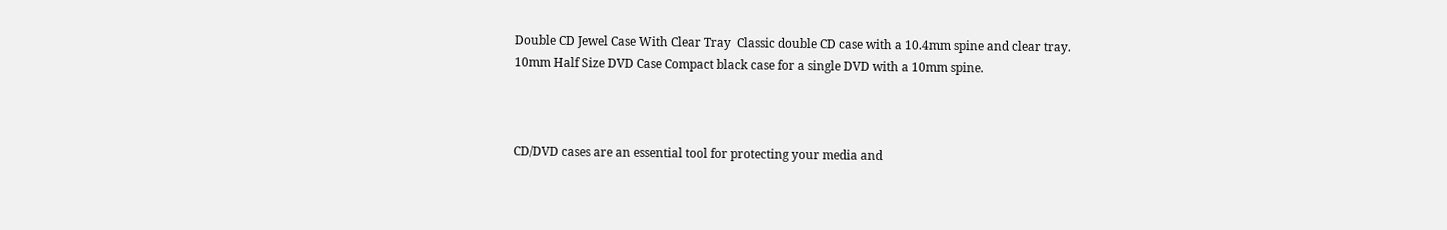Double CD Jewel Case With Clear Tray  Classic double CD case with a 10.4mm spine and clear tray.
10mm Half Size DVD Case Compact black case for a single DVD with a 10mm spine.



CD/DVD cases are an essential tool for protecting your media and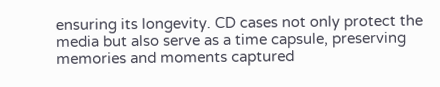ensuring its longevity. CD cases not only protect the media but also serve as a time capsule, preserving memories and moments captured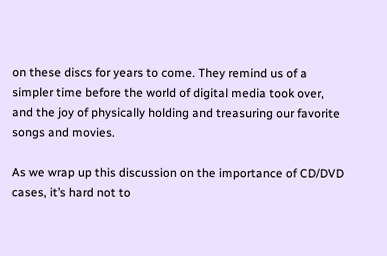on these discs for years to come. They remind us of a simpler time before the world of digital media took over, and the joy of physically holding and treasuring our favorite songs and movies.

As we wrap up this discussion on the importance of CD/DVD cases, it’s hard not to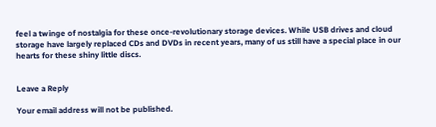feel a twinge of nostalgia for these once-revolutionary storage devices. While USB drives and cloud storage have largely replaced CDs and DVDs in recent years, many of us still have a special place in our hearts for these shiny little discs.


Leave a Reply

Your email address will not be published.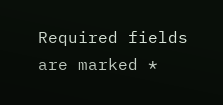Required fields are marked *